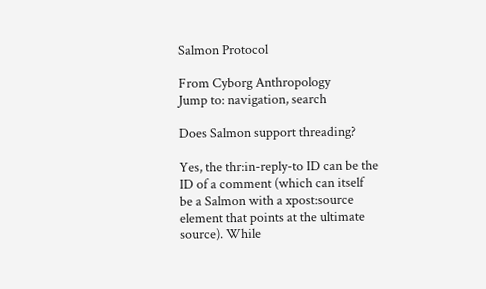Salmon Protocol

From Cyborg Anthropology
Jump to: navigation, search

Does Salmon support threading?

Yes, the thr:in-reply-to ID can be the ID of a comment (which can itself be a Salmon with a xpost:source element that points at the ultimate source). While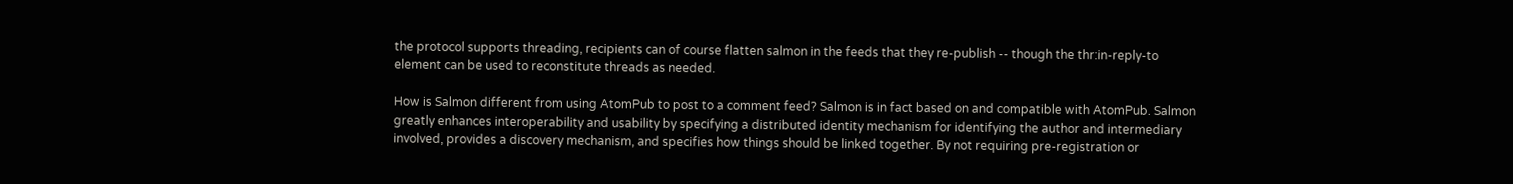the protocol supports threading, recipients can of course flatten salmon in the feeds that they re-publish -- though the thr:in-reply-to element can be used to reconstitute threads as needed.

How is Salmon different from using AtomPub to post to a comment feed? Salmon is in fact based on and compatible with AtomPub. Salmon greatly enhances interoperability and usability by specifying a distributed identity mechanism for identifying the author and intermediary involved, provides a discovery mechanism, and specifies how things should be linked together. By not requiring pre-registration or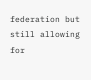federation but still allowing for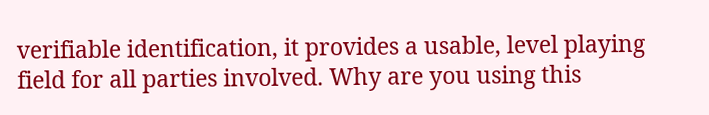verifiable identification, it provides a usable, level playing field for all parties involved. Why are you using this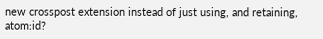new crosspost extension instead of just using, and retaining, atom:id?